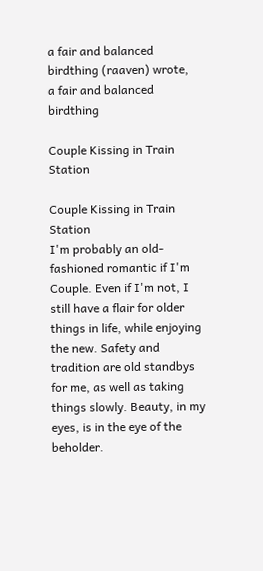a fair and balanced birdthing (raaven) wrote,
a fair and balanced birdthing

Couple Kissing in Train Station

Couple Kissing in Train Station
I'm probably an old-fashioned romantic if I'm Couple. Even if I'm not, I still have a flair for older things in life, while enjoying the new. Safety and tradition are old standbys for me, as well as taking things slowly. Beauty, in my eyes, is in the eye of the beholder.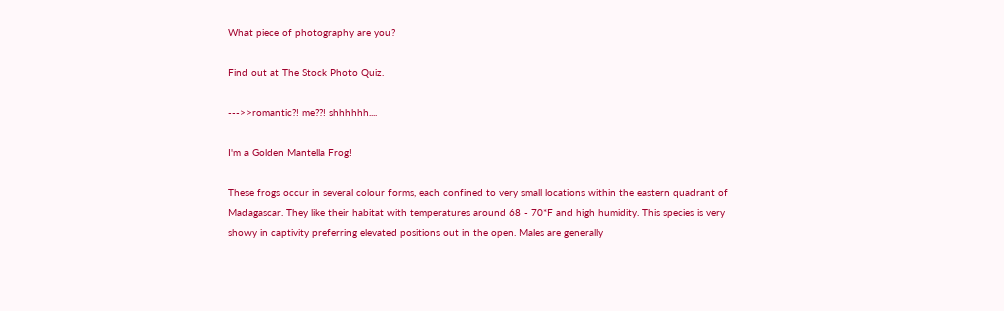What piece of photography are you?

Find out at The Stock Photo Quiz.

--->>romantic?! me??! shhhhhh....

I'm a Golden Mantella Frog!

These frogs occur in several colour forms, each confined to very small locations within the eastern quadrant of Madagascar. They like their habitat with temperatures around 68 - 70*F and high humidity. This species is very showy in captivity preferring elevated positions out in the open. Males are generally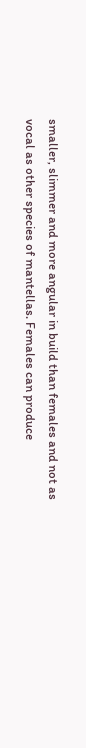smaller, slimmer and more angular in build than females and not as vocal as other species of mantellas. Females can produce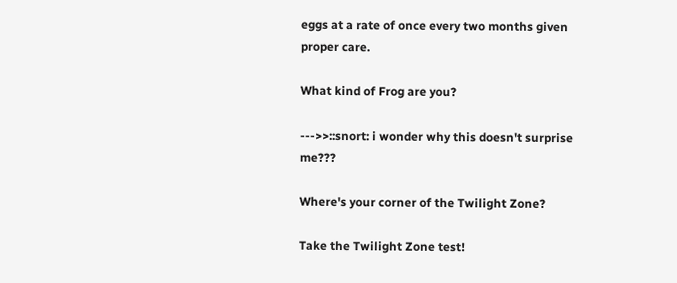eggs at a rate of once every two months given proper care.

What kind of Frog are you?

--->>::snort: i wonder why this doesn't surprise me???

Where's your corner of the Twilight Zone?

Take the Twilight Zone test!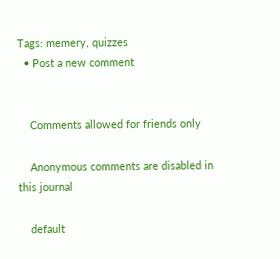Tags: memery, quizzes
  • Post a new comment


    Comments allowed for friends only

    Anonymous comments are disabled in this journal

    default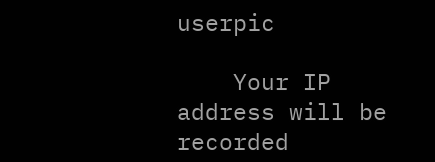userpic

    Your IP address will be recorded